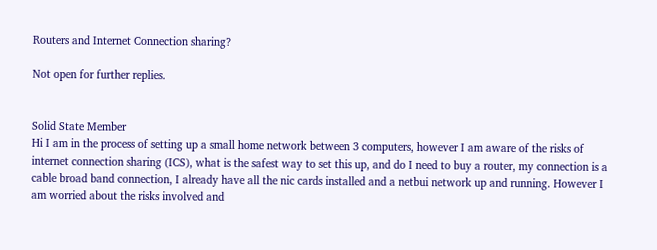Routers and Internet Connection sharing?

Not open for further replies.


Solid State Member
Hi I am in the process of setting up a small home network between 3 computers, however I am aware of the risks of internet connection sharing (ICS), what is the safest way to set this up, and do I need to buy a router, my connection is a cable broad band connection, I already have all the nic cards installed and a netbui network up and running. However I am worried about the risks involved and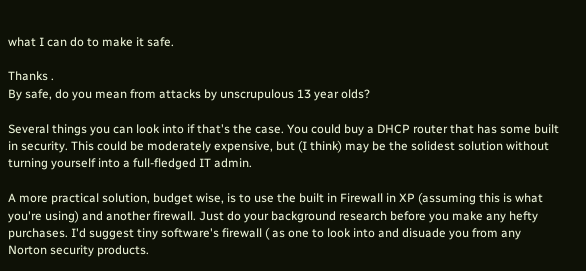what I can do to make it safe.

Thanks .
By safe, do you mean from attacks by unscrupulous 13 year olds?

Several things you can look into if that's the case. You could buy a DHCP router that has some built in security. This could be moderately expensive, but (I think) may be the solidest solution without turning yourself into a full-fledged IT admin.

A more practical solution, budget wise, is to use the built in Firewall in XP (assuming this is what you're using) and another firewall. Just do your background research before you make any hefty purchases. I'd suggest tiny software's firewall ( as one to look into and disuade you from any Norton security products.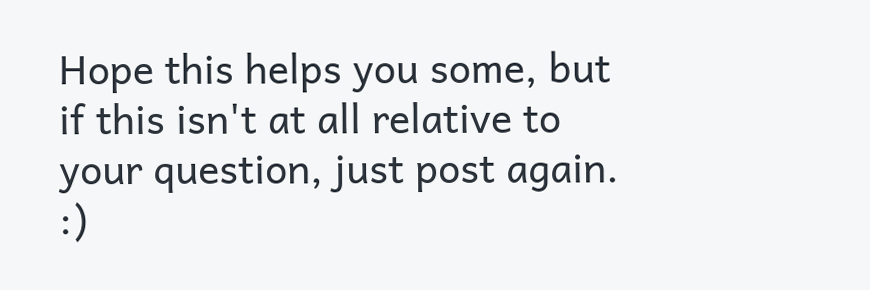Hope this helps you some, but if this isn't at all relative to your question, just post again. :)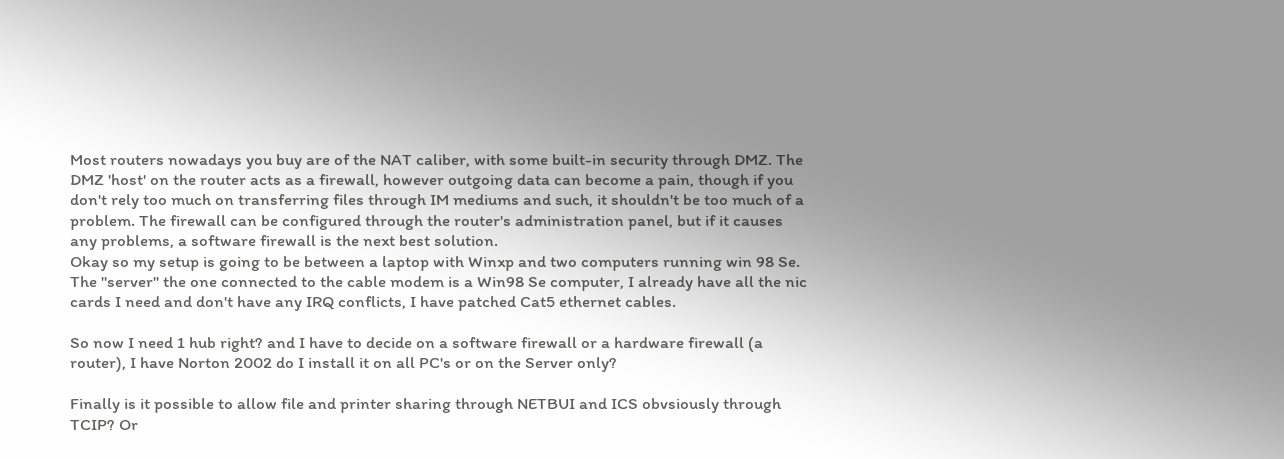Most routers nowadays you buy are of the NAT caliber, with some built-in security through DMZ. The DMZ 'host' on the router acts as a firewall, however outgoing data can become a pain, though if you don't rely too much on transferring files through IM mediums and such, it shouldn't be too much of a problem. The firewall can be configured through the router's administration panel, but if it causes any problems, a software firewall is the next best solution.
Okay so my setup is going to be between a laptop with Winxp and two computers running win 98 Se. The "server" the one connected to the cable modem is a Win98 Se computer, I already have all the nic cards I need and don't have any IRQ conflicts, I have patched Cat5 ethernet cables.

So now I need 1 hub right? and I have to decide on a software firewall or a hardware firewall (a router), I have Norton 2002 do I install it on all PC's or on the Server only?

Finally is it possible to allow file and printer sharing through NETBUI and ICS obvsiously through TCIP? Or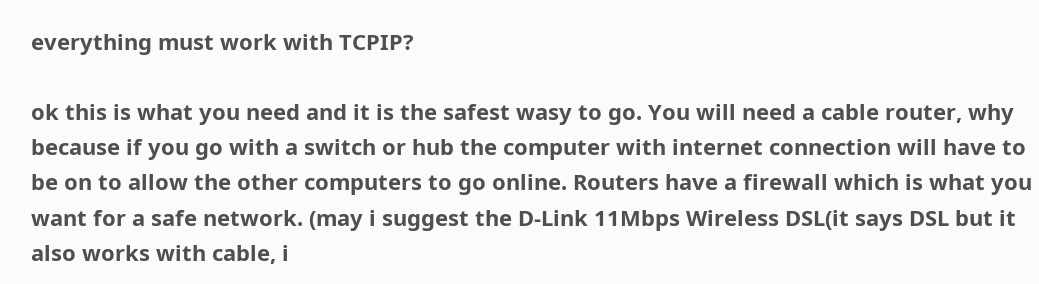everything must work with TCPIP?

ok this is what you need and it is the safest wasy to go. You will need a cable router, why because if you go with a switch or hub the computer with internet connection will have to be on to allow the other computers to go online. Routers have a firewall which is what you want for a safe network. (may i suggest the D-Link 11Mbps Wireless DSL(it says DSL but it also works with cable, i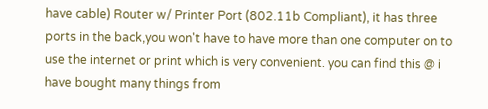have cable) Router w/ Printer Port (802.11b Compliant), it has three ports in the back,you won't have to have more than one computer on to use the internet or print which is very convenient. you can find this @ i have bought many things from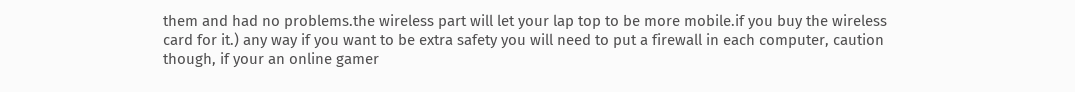them and had no problems.the wireless part will let your lap top to be more mobile.if you buy the wireless card for it.) any way if you want to be extra safety you will need to put a firewall in each computer, caution though, if your an online gamer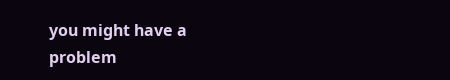you might have a problem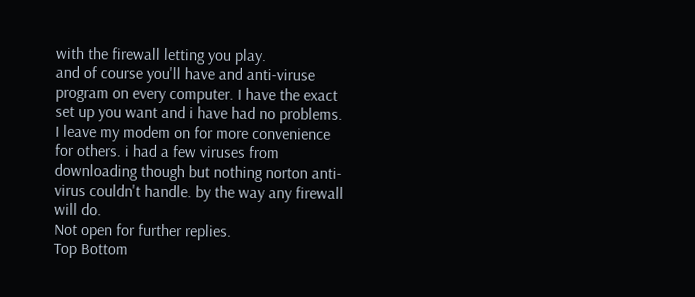with the firewall letting you play.
and of course you'll have and anti-viruse program on every computer. I have the exact set up you want and i have had no problems. I leave my modem on for more convenience for others. i had a few viruses from downloading though but nothing norton anti-virus couldn't handle. by the way any firewall will do.
Not open for further replies.
Top Bottom